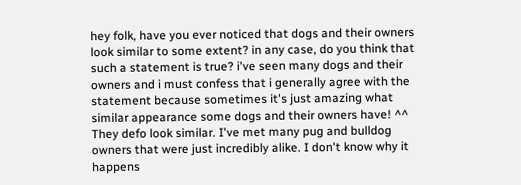hey folk, have you ever noticed that dogs and their owners look similar to some extent? in any case, do you think that such a statement is true? i've seen many dogs and their owners and i must confess that i generally agree with the statement because sometimes it's just amazing what similar appearance some dogs and their owners have! ^^
They defo look similar. I've met many pug and bulldog owners that were just incredibly alike. I don't know why it happens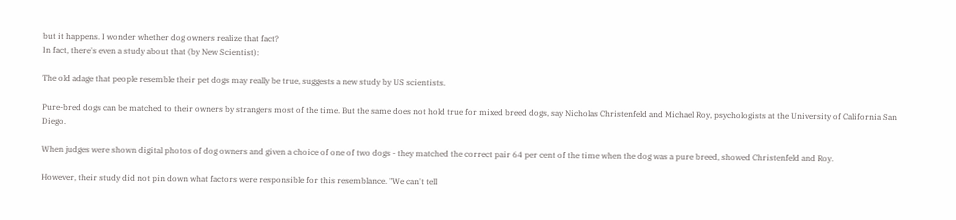but it happens. I wonder whether dog owners realize that fact?
In fact, there's even a study about that (by New Scientist):

The old adage that people resemble their pet dogs may really be true, suggests a new study by US scientists.

Pure-bred dogs can be matched to their owners by strangers most of the time. But the same does not hold true for mixed breed dogs, say Nicholas Christenfeld and Michael Roy, psychologists at the University of California San Diego.

When judges were shown digital photos of dog owners and given a choice of one of two dogs - they matched the correct pair 64 per cent of the time when the dog was a pure breed, showed Christenfeld and Roy.

However, their study did not pin down what factors were responsible for this resemblance. "We can't tell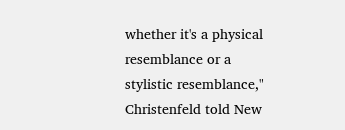whether it's a physical resemblance or a stylistic resemblance," Christenfeld told New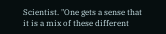Scientist. "One gets a sense that it is a mix of these different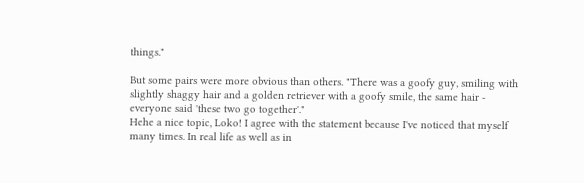things."

But some pairs were more obvious than others. "There was a goofy guy, smiling with slightly shaggy hair and a golden retriever with a goofy smile, the same hair - everyone said 'these two go together'."
Hehe a nice topic, Loko! I agree with the statement because I've noticed that myself many times. In real life as well as in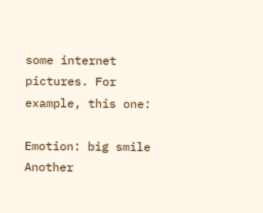some internet pictures. For example, this one:

Emotion: big smile
Another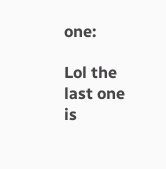one:

Lol the last one is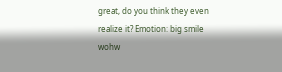great, do you think they even realize it? Emotion: big smile
wohw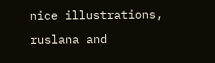nice illustrations, ruslana and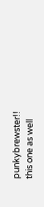punkybrewster!!
this one as well